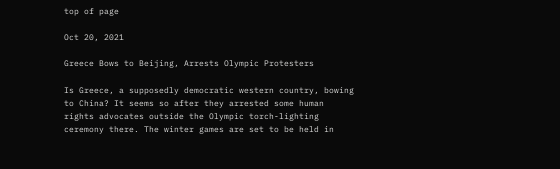top of page

Oct 20, 2021

Greece Bows to Beijing, Arrests Olympic Protesters

Is Greece, a supposedly democratic western country, bowing to China? It seems so after they arrested some human rights advocates outside the Olympic torch-lighting ceremony there. The winter games are set to be held in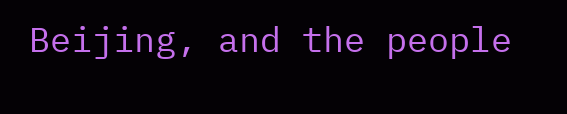Beijing, and the people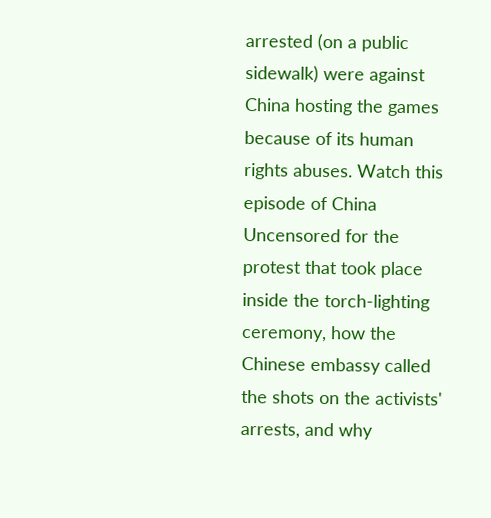arrested (on a public sidewalk) were against China hosting the games because of its human rights abuses. Watch this episode of China Uncensored for the protest that took place inside the torch-lighting ceremony, how the Chinese embassy called the shots on the activists' arrests, and why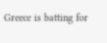Greece is batting for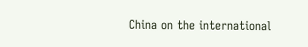China on the international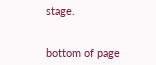stage.


bottom of page